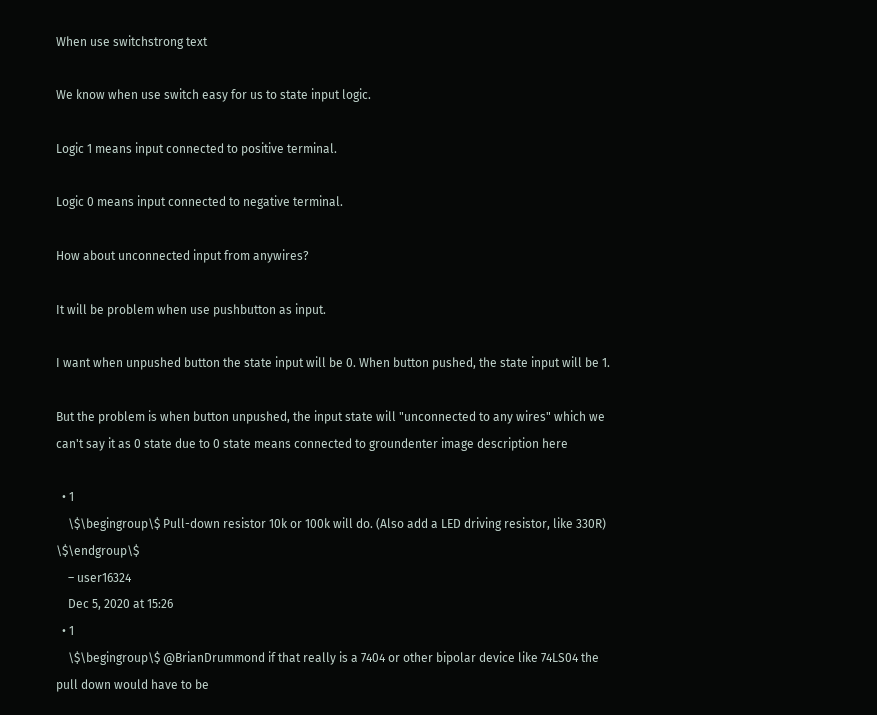When use switchstrong text

We know when use switch easy for us to state input logic.

Logic 1 means input connected to positive terminal.

Logic 0 means input connected to negative terminal.

How about unconnected input from anywires?

It will be problem when use pushbutton as input.

I want when unpushed button the state input will be 0. When button pushed, the state input will be 1.

But the problem is when button unpushed, the input state will "unconnected to any wires" which we can't say it as 0 state due to 0 state means connected to groundenter image description here

  • 1
    \$\begingroup\$ Pull-down resistor 10k or 100k will do. (Also add a LED driving resistor, like 330R) \$\endgroup\$
    – user16324
    Dec 5, 2020 at 15:26
  • 1
    \$\begingroup\$ @BrianDrummond if that really is a 7404 or other bipolar device like 74LS04 the pull down would have to be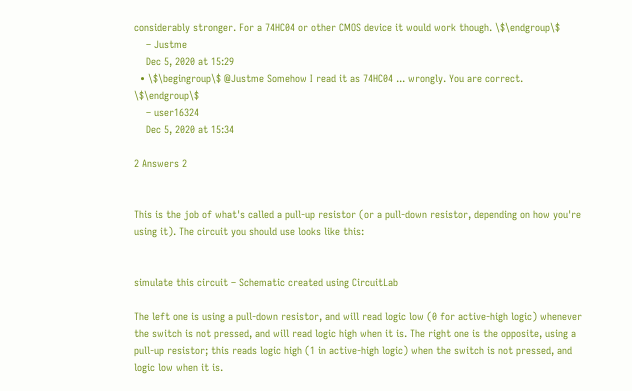considerably stronger. For a 74HC04 or other CMOS device it would work though. \$\endgroup\$
    – Justme
    Dec 5, 2020 at 15:29
  • \$\begingroup\$ @Justme Somehow I read it as 74HC04 ... wrongly. You are correct. \$\endgroup\$
    – user16324
    Dec 5, 2020 at 15:34

2 Answers 2


This is the job of what's called a pull-up resistor (or a pull-down resistor, depending on how you're using it). The circuit you should use looks like this:


simulate this circuit – Schematic created using CircuitLab

The left one is using a pull-down resistor, and will read logic low (0 for active-high logic) whenever the switch is not pressed, and will read logic high when it is. The right one is the opposite, using a pull-up resistor; this reads logic high (1 in active-high logic) when the switch is not pressed, and logic low when it is.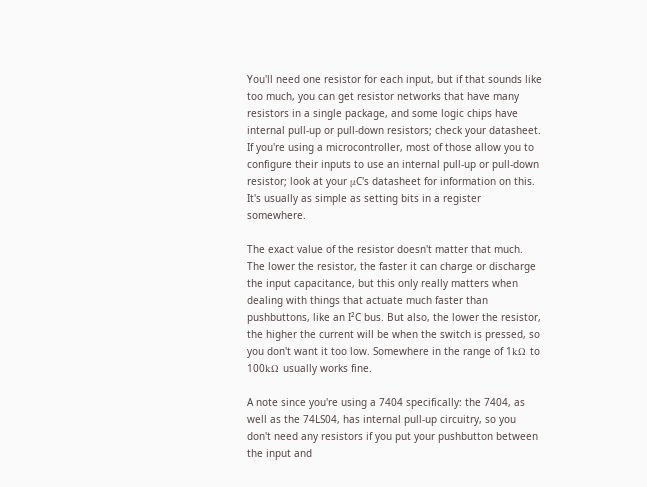You'll need one resistor for each input, but if that sounds like too much, you can get resistor networks that have many resistors in a single package, and some logic chips have internal pull-up or pull-down resistors; check your datasheet. If you're using a microcontroller, most of those allow you to configure their inputs to use an internal pull-up or pull-down resistor; look at your μC's datasheet for information on this. It's usually as simple as setting bits in a register somewhere.

The exact value of the resistor doesn't matter that much. The lower the resistor, the faster it can charge or discharge the input capacitance, but this only really matters when dealing with things that actuate much faster than pushbuttons, like an I²C bus. But also, the lower the resistor, the higher the current will be when the switch is pressed, so you don't want it too low. Somewhere in the range of 1kΩ to 100kΩ usually works fine.

A note since you're using a 7404 specifically: the 7404, as well as the 74LS04, has internal pull-up circuitry, so you don't need any resistors if you put your pushbutton between the input and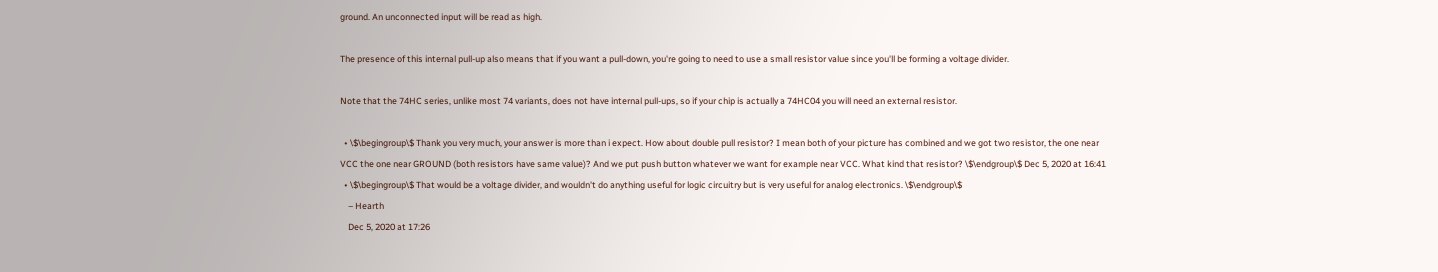ground. An unconnected input will be read as high.

The presence of this internal pull-up also means that if you want a pull-down, you're going to need to use a small resistor value since you'll be forming a voltage divider.

Note that the 74HC series, unlike most 74 variants, does not have internal pull-ups, so if your chip is actually a 74HC04 you will need an external resistor.

  • \$\begingroup\$ Thank you very much, your answer is more than i expect. How about double pull resistor? I mean both of your picture has combined and we got two resistor, the one near VCC the one near GROUND (both resistors have same value)? And we put push button whatever we want for example near VCC. What kind that resistor? \$\endgroup\$ Dec 5, 2020 at 16:41
  • \$\begingroup\$ That would be a voltage divider, and wouldn't do anything useful for logic circuitry but is very useful for analog electronics. \$\endgroup\$
    – Hearth
    Dec 5, 2020 at 17:26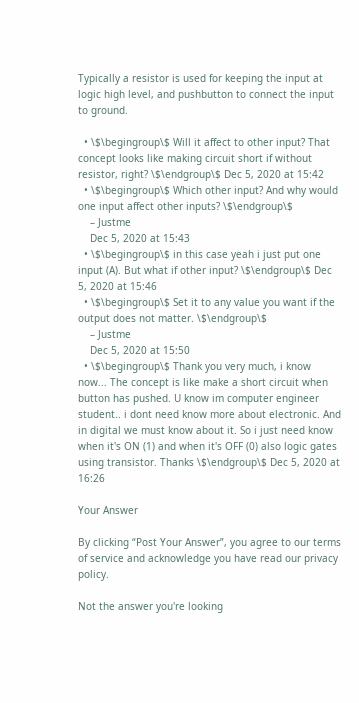Typically a resistor is used for keeping the input at logic high level, and pushbutton to connect the input to ground.

  • \$\begingroup\$ Will it affect to other input? That concept looks like making circuit short if without resistor, right? \$\endgroup\$ Dec 5, 2020 at 15:42
  • \$\begingroup\$ Which other input? And why would one input affect other inputs? \$\endgroup\$
    – Justme
    Dec 5, 2020 at 15:43
  • \$\begingroup\$ in this case yeah i just put one input (A). But what if other input? \$\endgroup\$ Dec 5, 2020 at 15:46
  • \$\begingroup\$ Set it to any value you want if the output does not matter. \$\endgroup\$
    – Justme
    Dec 5, 2020 at 15:50
  • \$\begingroup\$ Thank you very much, i know now... The concept is like make a short circuit when button has pushed. U know im computer engineer student.. i dont need know more about electronic. And in digital we must know about it. So i just need know when it's ON (1) and when it's OFF (0) also logic gates using transistor. Thanks \$\endgroup\$ Dec 5, 2020 at 16:26

Your Answer

By clicking “Post Your Answer”, you agree to our terms of service and acknowledge you have read our privacy policy.

Not the answer you're looking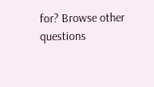for? Browse other questions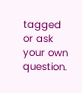tagged or ask your own question.